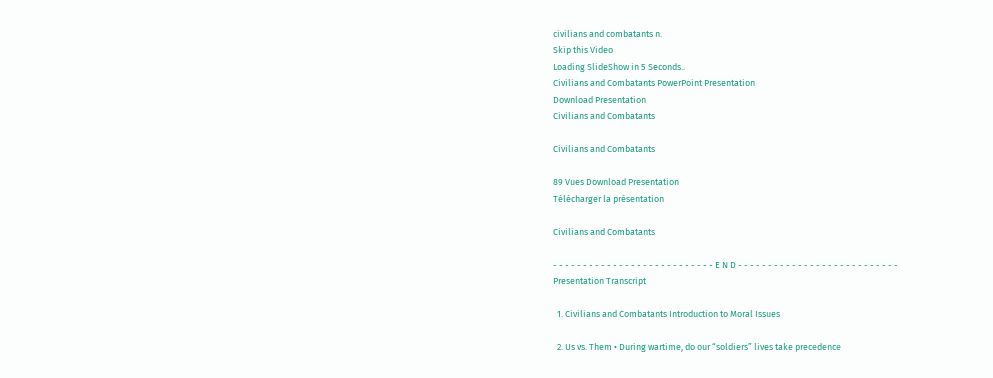civilians and combatants n.
Skip this Video
Loading SlideShow in 5 Seconds..
Civilians and Combatants PowerPoint Presentation
Download Presentation
Civilians and Combatants

Civilians and Combatants

89 Vues Download Presentation
Télécharger la présentation

Civilians and Combatants

- - - - - - - - - - - - - - - - - - - - - - - - - - - E N D - - - - - - - - - - - - - - - - - - - - - - - - - - -
Presentation Transcript

  1. Civilians and Combatants Introduction to Moral Issues

  2. Us vs. Them • During wartime, do our “soldiers” lives take precedence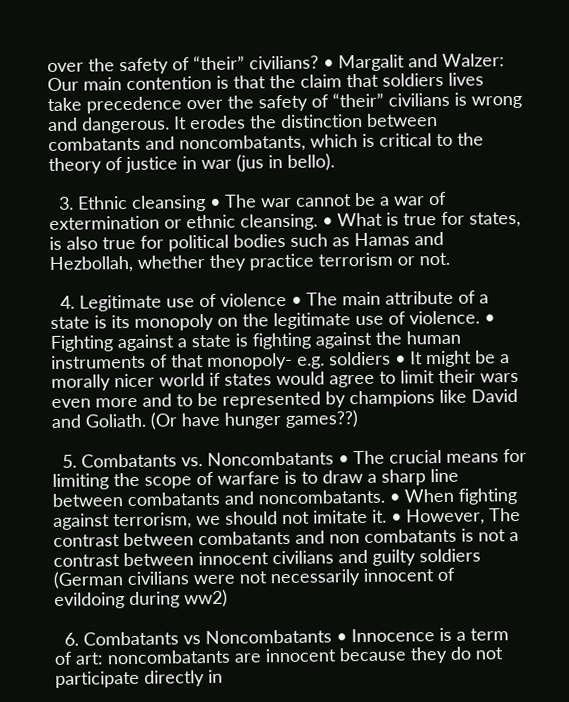over the safety of “their” civilians? • Margalit and Walzer: Our main contention is that the claim that soldiers lives take precedence over the safety of “their” civilians is wrong and dangerous. It erodes the distinction between combatants and noncombatants, which is critical to the theory of justice in war (jus in bello).

  3. Ethnic cleansing • The war cannot be a war of extermination or ethnic cleansing. • What is true for states, is also true for political bodies such as Hamas and Hezbollah, whether they practice terrorism or not.

  4. Legitimate use of violence • The main attribute of a state is its monopoly on the legitimate use of violence. • Fighting against a state is fighting against the human instruments of that monopoly- e.g. soldiers • It might be a morally nicer world if states would agree to limit their wars even more and to be represented by champions like David and Goliath. (Or have hunger games??)

  5. Combatants vs. Noncombatants • The crucial means for limiting the scope of warfare is to draw a sharp line between combatants and noncombatants. • When fighting against terrorism, we should not imitate it. • However, The contrast between combatants and non combatants is not a contrast between innocent civilians and guilty soldiers (German civilians were not necessarily innocent of evildoing during ww2)

  6. Combatants vs Noncombatants • Innocence is a term of art: noncombatants are innocent because they do not participate directly in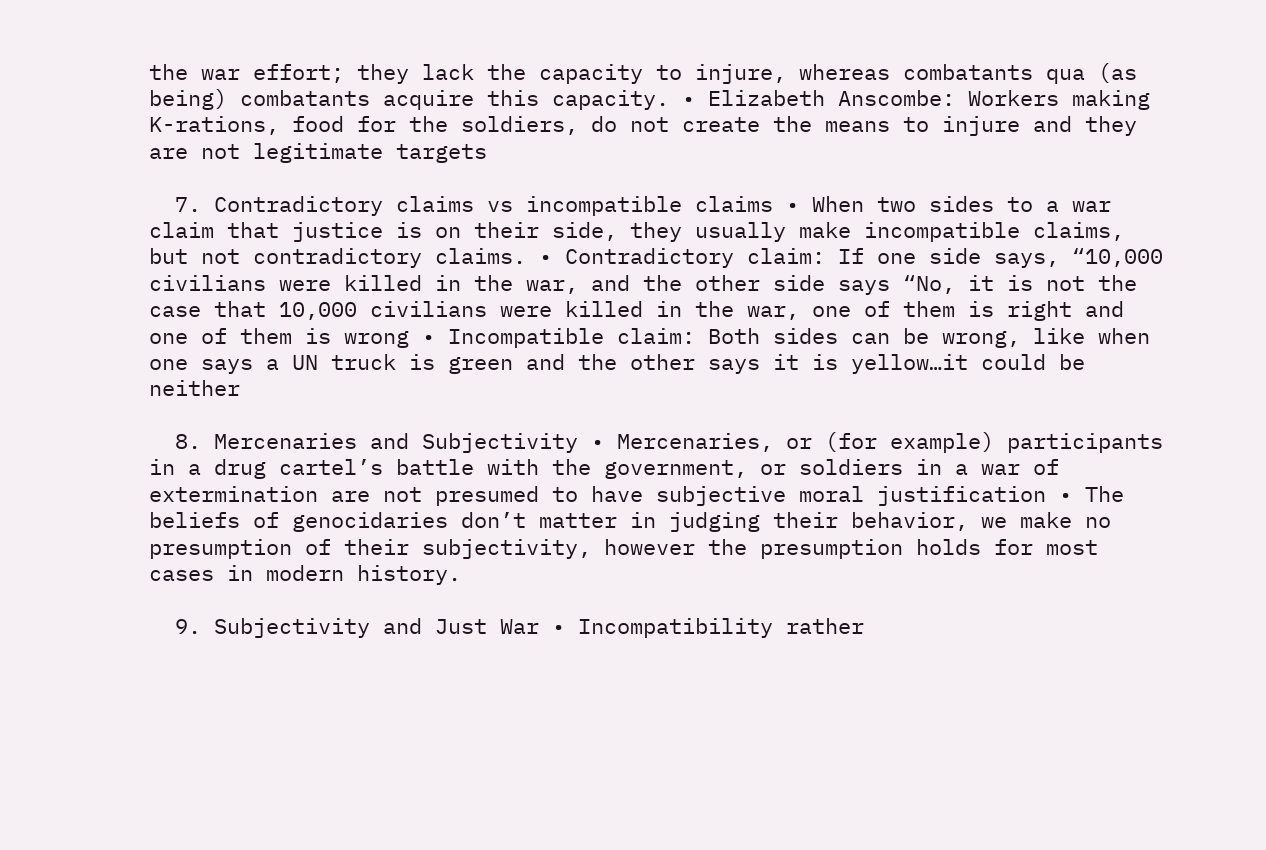the war effort; they lack the capacity to injure, whereas combatants qua (as being) combatants acquire this capacity. • Elizabeth Anscombe: Workers making K-rations, food for the soldiers, do not create the means to injure and they are not legitimate targets

  7. Contradictory claims vs incompatible claims • When two sides to a war claim that justice is on their side, they usually make incompatible claims, but not contradictory claims. • Contradictory claim: If one side says, “10,000 civilians were killed in the war, and the other side says “No, it is not the case that 10,000 civilians were killed in the war, one of them is right and one of them is wrong • Incompatible claim: Both sides can be wrong, like when one says a UN truck is green and the other says it is yellow…it could be neither

  8. Mercenaries and Subjectivity • Mercenaries, or (for example) participants in a drug cartel’s battle with the government, or soldiers in a war of extermination are not presumed to have subjective moral justification • The beliefs of genocidaries don’t matter in judging their behavior, we make no presumption of their subjectivity, however the presumption holds for most cases in modern history.

  9. Subjectivity and Just War • Incompatibility rather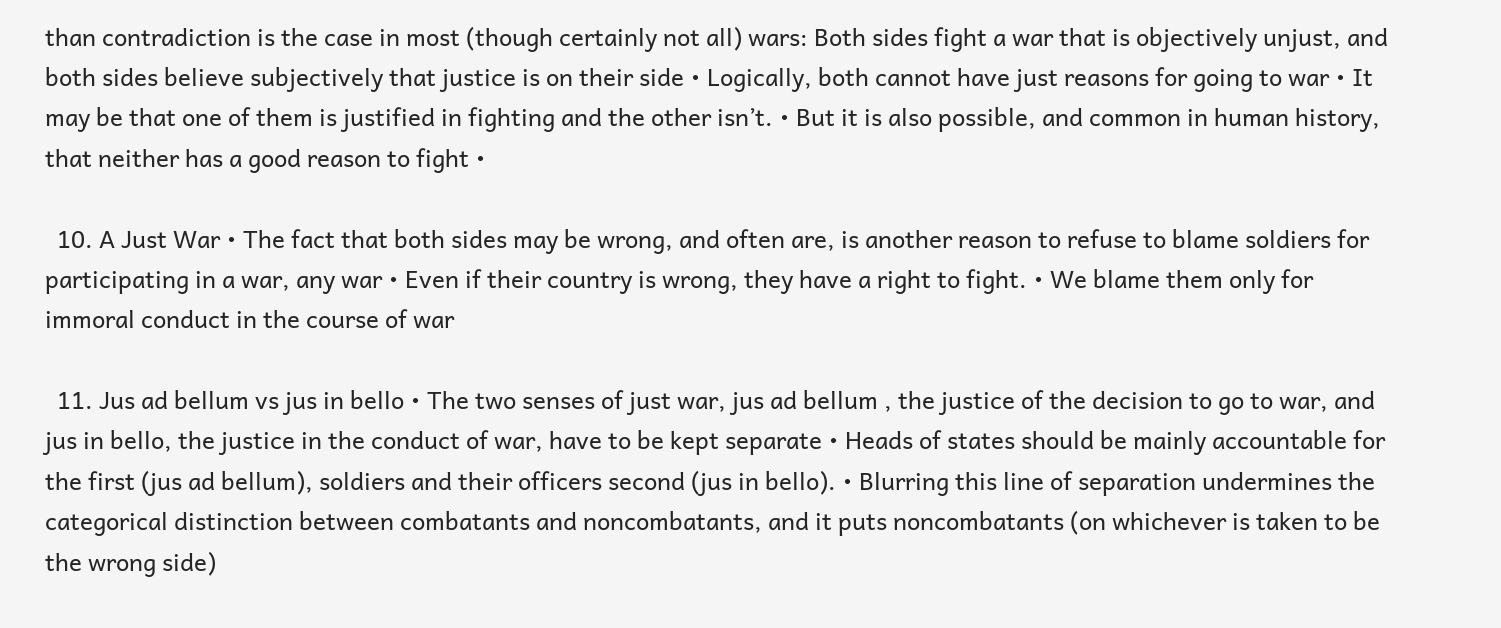than contradiction is the case in most (though certainly not all) wars: Both sides fight a war that is objectively unjust, and both sides believe subjectively that justice is on their side • Logically, both cannot have just reasons for going to war • It may be that one of them is justified in fighting and the other isn’t. • But it is also possible, and common in human history, that neither has a good reason to fight •

  10. A Just War • The fact that both sides may be wrong, and often are, is another reason to refuse to blame soldiers for participating in a war, any war • Even if their country is wrong, they have a right to fight. • We blame them only for immoral conduct in the course of war

  11. Jus ad bellum vs jus in bello • The two senses of just war, jus ad bellum , the justice of the decision to go to war, and jus in bello, the justice in the conduct of war, have to be kept separate • Heads of states should be mainly accountable for the first (jus ad bellum), soldiers and their officers second (jus in bello). • Blurring this line of separation undermines the categorical distinction between combatants and noncombatants, and it puts noncombatants (on whichever is taken to be the wrong side)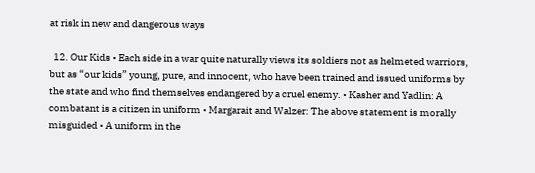at risk in new and dangerous ways

  12. Our Kids • Each side in a war quite naturally views its soldiers not as helmeted warriors, but as “our kids” young, pure, and innocent, who have been trained and issued uniforms by the state and who find themselves endangered by a cruel enemy. • Kasher and Yadlin: A combatant is a citizen in uniform • Margarait and Walzer: The above statement is morally misguided • A uniform in the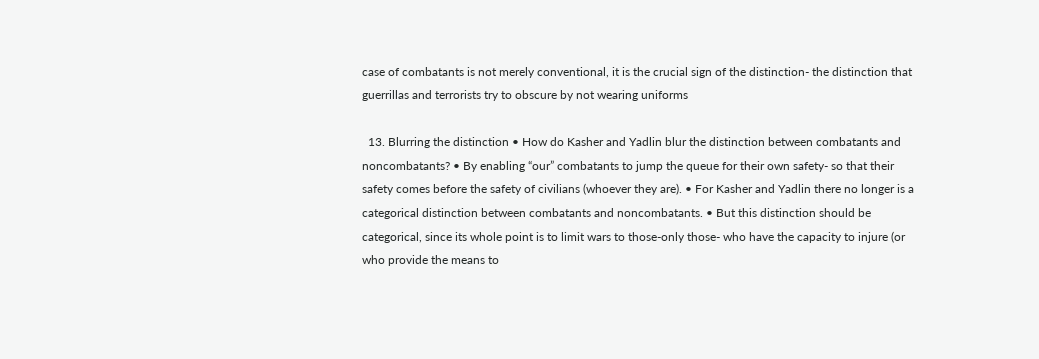case of combatants is not merely conventional, it is the crucial sign of the distinction- the distinction that guerrillas and terrorists try to obscure by not wearing uniforms

  13. Blurring the distinction • How do Kasher and Yadlin blur the distinction between combatants and noncombatants? • By enabling “our” combatants to jump the queue for their own safety- so that their safety comes before the safety of civilians (whoever they are). • For Kasher and Yadlin there no longer is a categorical distinction between combatants and noncombatants. • But this distinction should be categorical, since its whole point is to limit wars to those-only those- who have the capacity to injure (or who provide the means to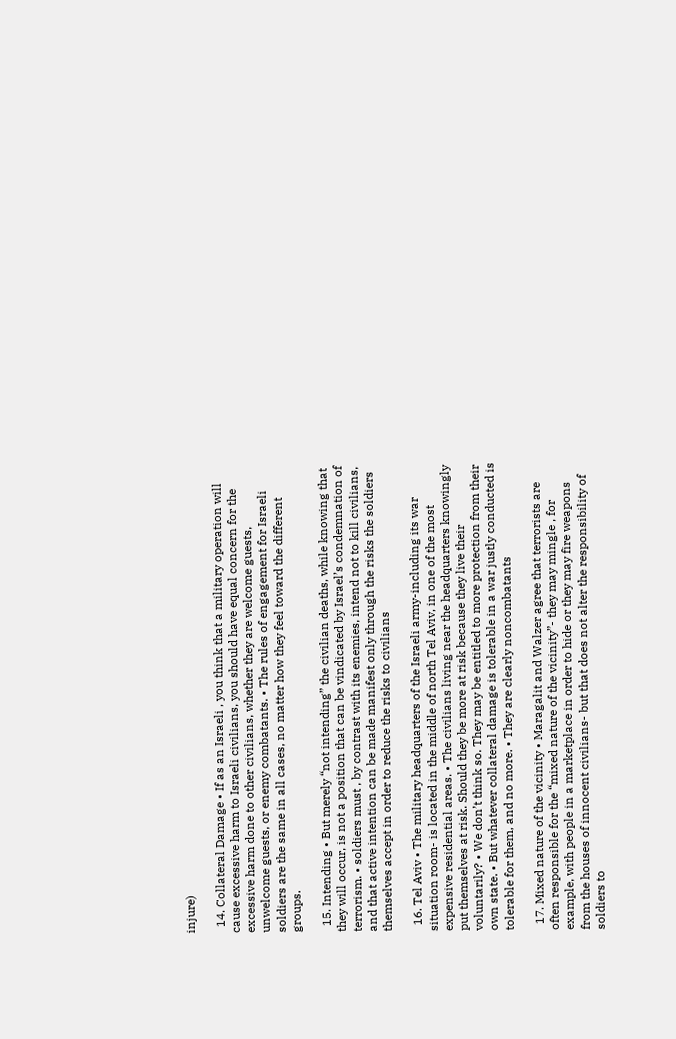injure)

  14. Collateral Damage • If as an Israeli , you think that a military operation will cause excessive harm to Israeli civilians, you should have equal concern for the excessive harm done to other civilians, whether they are welcome guests, unwelcome guests, or enemy combatants. • The rules of engagement for Israeli soldiers are the same in all cases, no matter how they feel toward the different groups.

  15. Intending • But merely “not intending” the civilian deaths, while knowing that they will occur, is not a position that can be vindicated by Israel’s condemnation of terrorism. • soldiers must , by contrast with its enemies, intend not to kill civilians, and that active intention can be made manifest only through the risks the soldiers themselves accept in order to reduce the risks to civilians

  16. Tel Aviv • The military headquarters of the Israeli army-including its war situation room- is located in the middle of north Tel Aviv, in one of the most expensive residential areas. • The civilians living near the headquarters knowingly put themselves at risk. Should they be more at risk because they live their voluntarily? • We don’t think so. They may be entitled to more protection from their own state. • But whatever collateral damage is tolerable in a war justly conducted is tolerable for them, and no more. • They are clearly noncombatants

  17. Mixed nature of the vicinity • Maragalit and Walzer agree that terrorists are often responsible for the “mixed nature of the vicinity”- they may mingle , for example, with people in a marketplace in order to hide or they may fire weapons from the houses of innocent civilians- but that does not alter the responsibility of soldiers to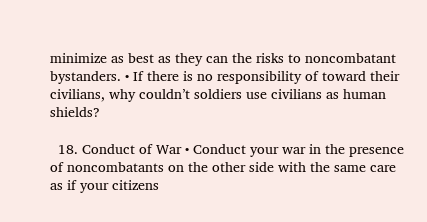minimize as best as they can the risks to noncombatant bystanders. • If there is no responsibility of toward their civilians, why couldn’t soldiers use civilians as human shields?

  18. Conduct of War • Conduct your war in the presence of noncombatants on the other side with the same care as if your citizens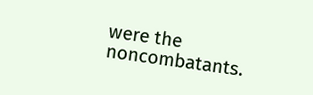were the noncombatants.